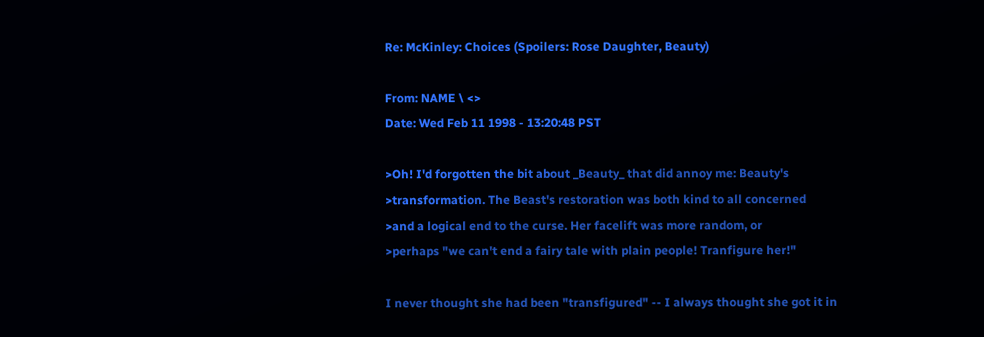Re: McKinley: Choices (Spoilers: Rose Daughter, Beauty)

From: NAME \ <>
Date: Wed Feb 11 1998 - 13:20:48 PST

>Oh! I'd forgotten the bit about _Beauty_ that did annoy me: Beauty's
>transformation. The Beast's restoration was both kind to all concerned
>and a logical end to the curse. Her facelift was more random, or
>perhaps "we can't end a fairy tale with plain people! Tranfigure her!"

I never thought she had been "transfigured" -- I always thought she got it in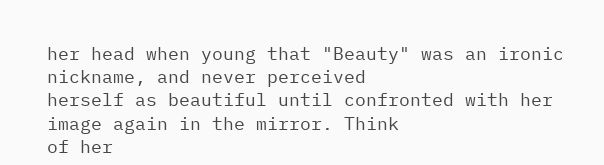her head when young that "Beauty" was an ironic nickname, and never perceived
herself as beautiful until confronted with her image again in the mirror. Think
of her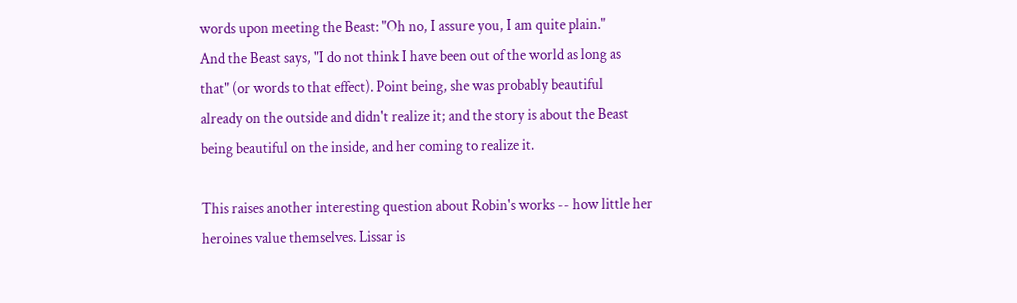words upon meeting the Beast: "Oh no, I assure you, I am quite plain."
And the Beast says, "I do not think I have been out of the world as long as
that" (or words to that effect). Point being, she was probably beautiful
already on the outside and didn't realize it; and the story is about the Beast
being beautiful on the inside, and her coming to realize it.

This raises another interesting question about Robin's works -- how little her
heroines value themselves. Lissar is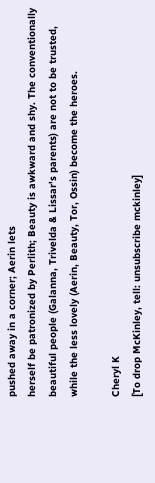pushed away in a corner; Aerin lets
herself be patronized by Perlith; Beauty is awkward and shy. The conventionally
beautiful people (Galanna, Trivelda & Lissar's parents) are not to be trusted,
while the less lovely (Aerin, Beauty, Tor, Ossin) become the heroes.

Cheryl K
[To drop McKinley, tell: unsubscribe mckinley]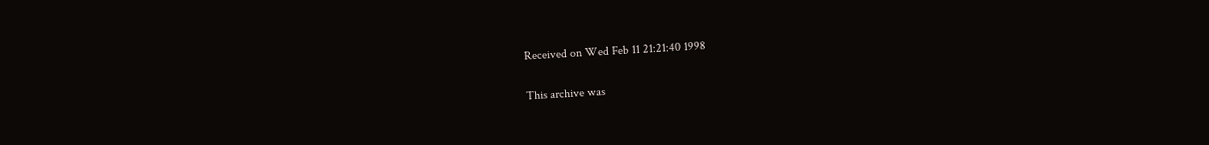Received on Wed Feb 11 21:21:40 1998

This archive was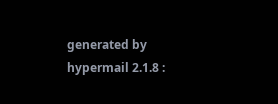generated by hypermail 2.1.8 :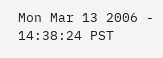Mon Mar 13 2006 - 14:38:24 PST